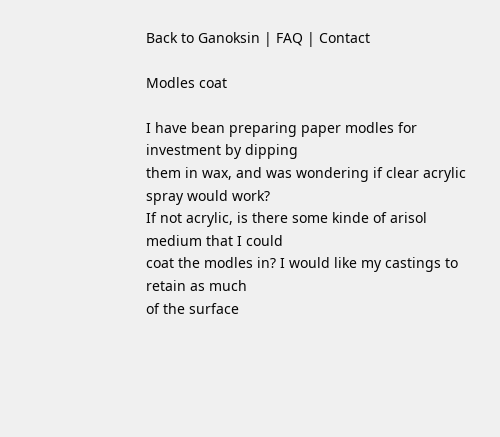Back to Ganoksin | FAQ | Contact

Modles coat

I have bean preparing paper modles for investment by dipping
them in wax, and was wondering if clear acrylic spray would work?
If not acrylic, is there some kinde of arisol medium that I could
coat the modles in? I would like my castings to retain as much
of the surface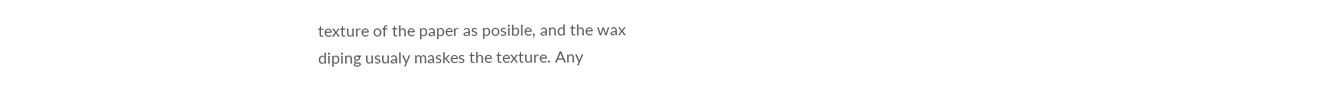texture of the paper as posible, and the wax
diping usualy maskes the texture. Any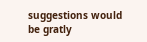suggestions would be gratly